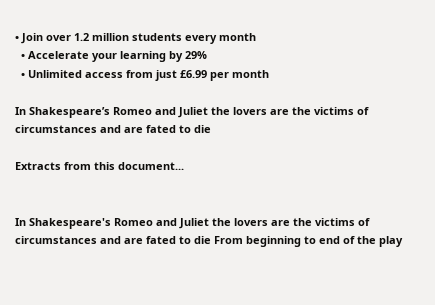• Join over 1.2 million students every month
  • Accelerate your learning by 29%
  • Unlimited access from just £6.99 per month

In Shakespeare’s Romeo and Juliet the lovers are the victims of circumstances and are fated to die

Extracts from this document...


In Shakespeare's Romeo and Juliet the lovers are the victims of circumstances and are fated to die From beginning to end of the play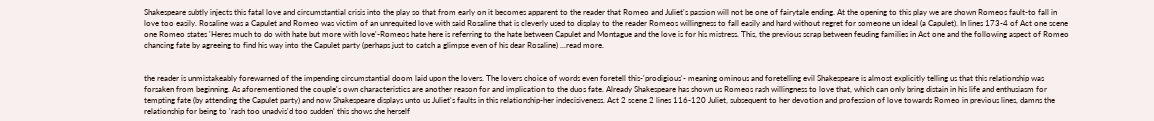Shakespeare subtly injects this fatal love and circumstantial crisis into the play so that from early on it becomes apparent to the reader that Romeo and Juliet's passion will not be one of fairytale ending. At the opening to this play we are shown Romeos fault-to fall in love too easily. Rosaline was a Capulet and Romeo was victim of an unrequited love with said Rosaline that is cleverly used to display to the reader Romeos willingness to fall easily and hard without regret for someone un ideal (a Capulet). In lines 173-4 of Act one scene one Romeo states 'Heres much to do with hate but more with love'-Romeos hate here is referring to the hate between Capulet and Montague and the love is for his mistress. This, the previous scrap between feuding families in Act one and the following aspect of Romeo chancing fate by agreeing to find his way into the Capulet party (perhaps just to catch a glimpse even of his dear Rosaline) ...read more.


the reader is unmistakeably forewarned of the impending circumstantial doom laid upon the lovers. The lovers choice of words even foretell this-'prodigious'- meaning ominous and foretelling evil Shakespeare is almost explicitly telling us that this relationship was forsaken from beginning. As aforementioned the couple's own characteristics are another reason for and implication to the duos fate. Already Shakespeare has shown us Romeos rash willingness to love that, which can only bring distain in his life and enthusiasm for tempting fate (by attending the Capulet party) and now Shakespeare displays unto us Juliet's faults in this relationship-her indecisiveness. Act 2 scene 2 lines 116-120 Juliet, subsequent to her devotion and profession of love towards Romeo in previous lines, damns the relationship for being to 'rash too unadvis'd too sudden' this shows she herself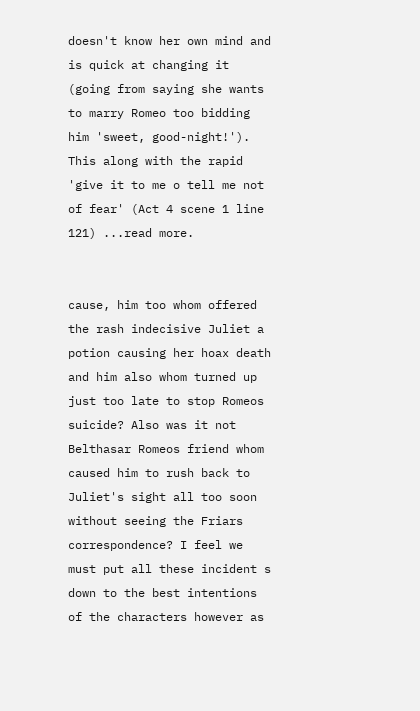doesn't know her own mind and is quick at changing it (going from saying she wants to marry Romeo too bidding him 'sweet, good-night!'). This along with the rapid 'give it to me o tell me not of fear' (Act 4 scene 1 line 121) ...read more.


cause, him too whom offered the rash indecisive Juliet a potion causing her hoax death and him also whom turned up just too late to stop Romeos suicide? Also was it not Belthasar Romeos friend whom caused him to rush back to Juliet's sight all too soon without seeing the Friars correspondence? I feel we must put all these incident s down to the best intentions of the characters however as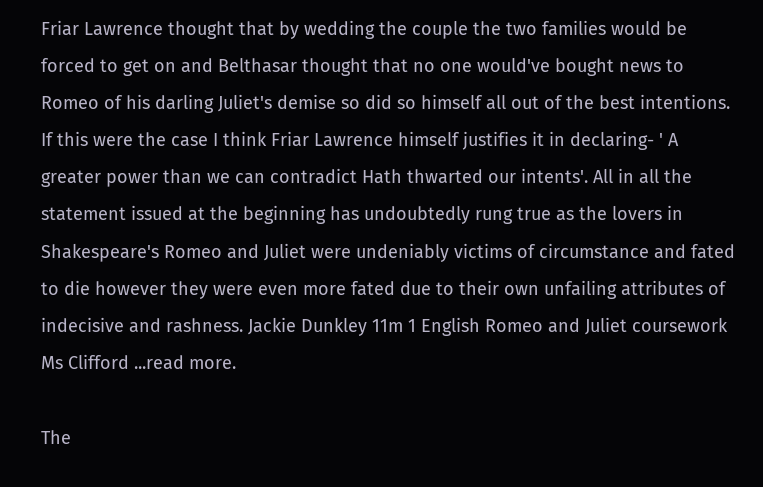Friar Lawrence thought that by wedding the couple the two families would be forced to get on and Belthasar thought that no one would've bought news to Romeo of his darling Juliet's demise so did so himself all out of the best intentions. If this were the case I think Friar Lawrence himself justifies it in declaring- ' A greater power than we can contradict Hath thwarted our intents'. All in all the statement issued at the beginning has undoubtedly rung true as the lovers in Shakespeare's Romeo and Juliet were undeniably victims of circumstance and fated to die however they were even more fated due to their own unfailing attributes of indecisive and rashness. Jackie Dunkley 11m 1 English Romeo and Juliet coursework Ms Clifford ...read more.

The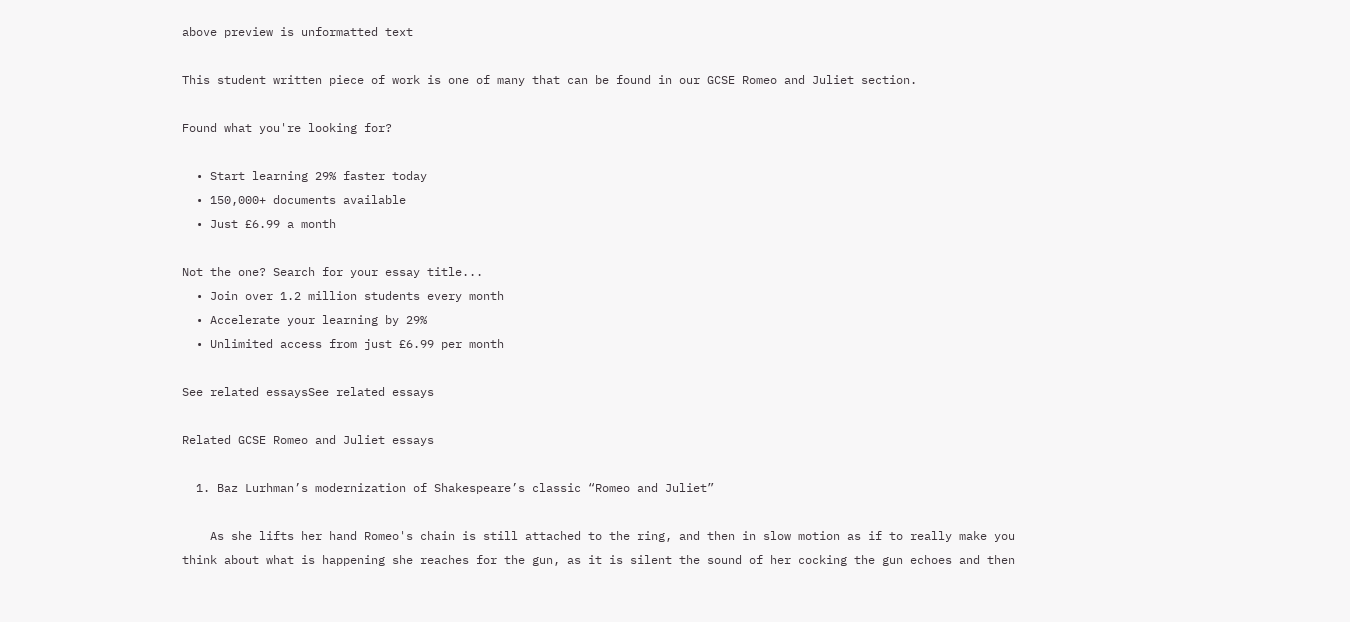above preview is unformatted text

This student written piece of work is one of many that can be found in our GCSE Romeo and Juliet section.

Found what you're looking for?

  • Start learning 29% faster today
  • 150,000+ documents available
  • Just £6.99 a month

Not the one? Search for your essay title...
  • Join over 1.2 million students every month
  • Accelerate your learning by 29%
  • Unlimited access from just £6.99 per month

See related essaysSee related essays

Related GCSE Romeo and Juliet essays

  1. Baz Lurhman’s modernization of Shakespeare’s classic “Romeo and Juliet”

    As she lifts her hand Romeo's chain is still attached to the ring, and then in slow motion as if to really make you think about what is happening she reaches for the gun, as it is silent the sound of her cocking the gun echoes and then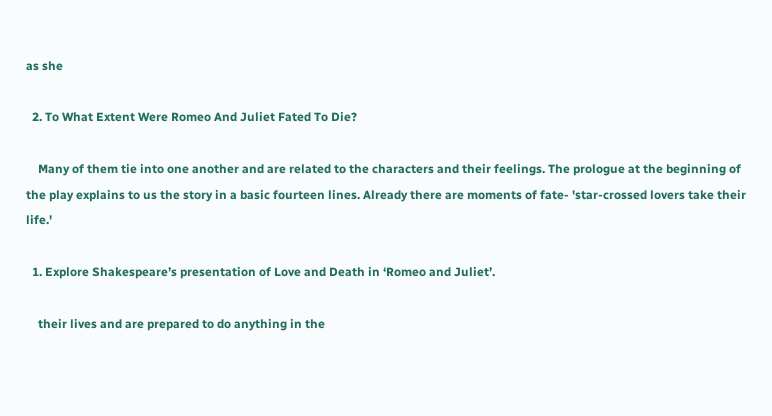as she

  2. To What Extent Were Romeo And Juliet Fated To Die?

    Many of them tie into one another and are related to the characters and their feelings. The prologue at the beginning of the play explains to us the story in a basic fourteen lines. Already there are moments of fate- 'star-crossed lovers take their life.'

  1. Explore Shakespeare’s presentation of Love and Death in ‘Romeo and Juliet’.

    their lives and are prepared to do anything in the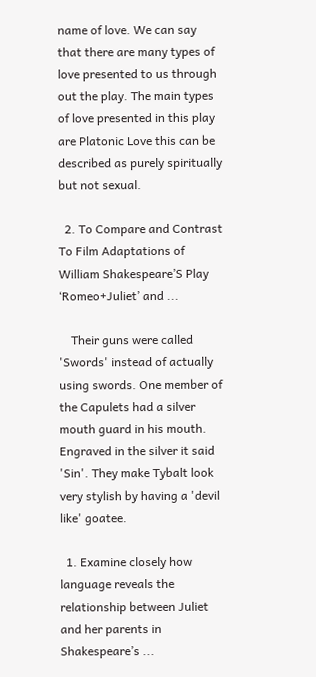name of love. We can say that there are many types of love presented to us through out the play. The main types of love presented in this play are Platonic Love this can be described as purely spiritually but not sexual.

  2. To Compare and Contrast To Film Adaptations of William Shakespeare’S Play ‘Romeo+Juliet’ and ...

    Their guns were called 'Swords' instead of actually using swords. One member of the Capulets had a silver mouth guard in his mouth. Engraved in the silver it said 'Sin'. They make Tybalt look very stylish by having a 'devil like' goatee.

  1. Examine closely how language reveals the relationship between Juliet and her parents in Shakespeare’s ...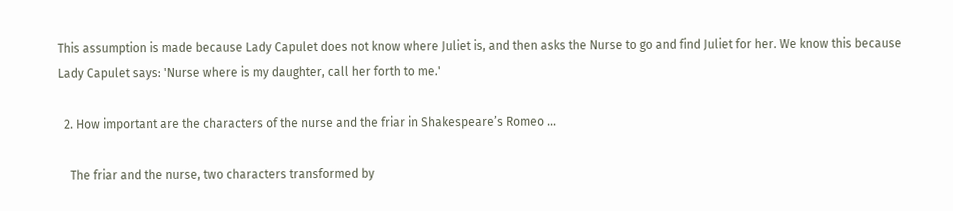This assumption is made because Lady Capulet does not know where Juliet is, and then asks the Nurse to go and find Juliet for her. We know this because Lady Capulet says: 'Nurse where is my daughter, call her forth to me.'

  2. How important are the characters of the nurse and the friar in Shakespeare’s Romeo ...

    The friar and the nurse, two characters transformed by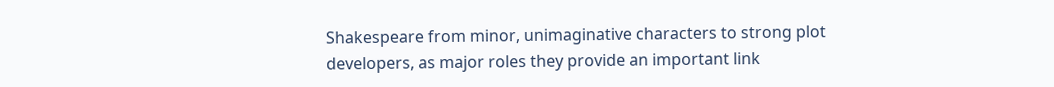Shakespeare from minor, unimaginative characters to strong plot developers, as major roles they provide an important link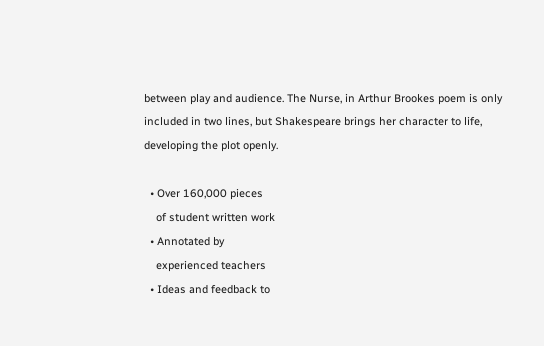between play and audience. The Nurse, in Arthur Brookes poem is only included in two lines, but Shakespeare brings her character to life, developing the plot openly.

  • Over 160,000 pieces
    of student written work
  • Annotated by
    experienced teachers
  • Ideas and feedback to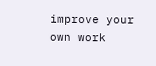improve your own work